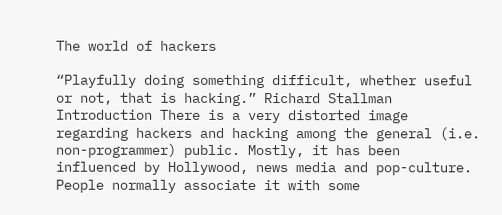The world of hackers

“Playfully doing something difficult, whether useful or not, that is hacking.” Richard Stallman Introduction There is a very distorted image regarding hackers and hacking among the general (i.e. non-programmer) public. Mostly, it has been influenced by Hollywood, news media and pop-culture. People normally associate it with some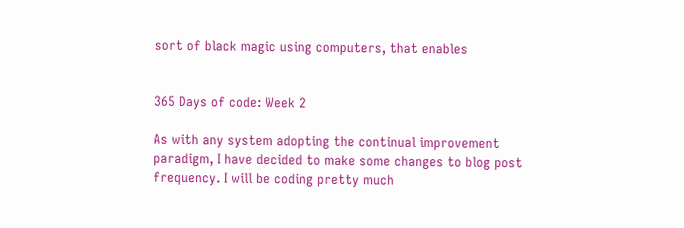sort of black magic using computers, that enables


365 Days of code: Week 2

As with any system adopting the continual improvement paradigm, I have decided to make some changes to blog post frequency. I will be coding pretty much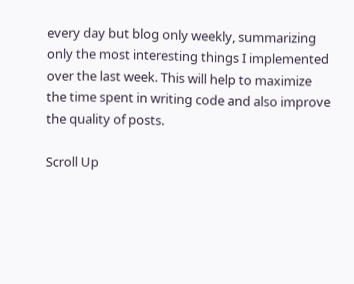every day but blog only weekly, summarizing only the most interesting things I implemented over the last week. This will help to maximize the time spent in writing code and also improve the quality of posts.

Scroll Up